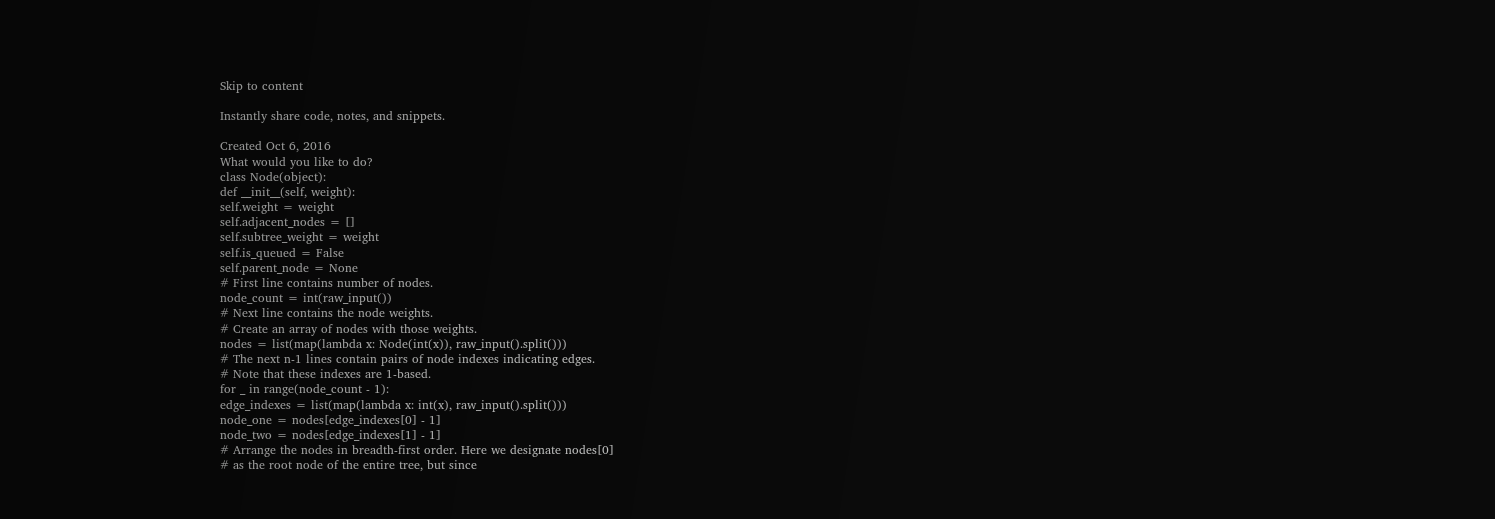Skip to content

Instantly share code, notes, and snippets.

Created Oct 6, 2016
What would you like to do?
class Node(object):
def __init__(self, weight):
self.weight = weight
self.adjacent_nodes = []
self.subtree_weight = weight
self.is_queued = False
self.parent_node = None
# First line contains number of nodes.
node_count = int(raw_input())
# Next line contains the node weights.
# Create an array of nodes with those weights.
nodes = list(map(lambda x: Node(int(x)), raw_input().split()))
# The next n-1 lines contain pairs of node indexes indicating edges.
# Note that these indexes are 1-based.
for _ in range(node_count - 1):
edge_indexes = list(map(lambda x: int(x), raw_input().split()))
node_one = nodes[edge_indexes[0] - 1]
node_two = nodes[edge_indexes[1] - 1]
# Arrange the nodes in breadth-first order. Here we designate nodes[0]
# as the root node of the entire tree, but since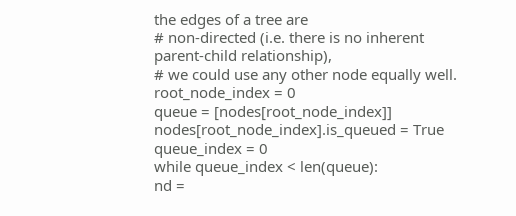the edges of a tree are
# non-directed (i.e. there is no inherent parent-child relationship),
# we could use any other node equally well.
root_node_index = 0
queue = [nodes[root_node_index]]
nodes[root_node_index].is_queued = True
queue_index = 0
while queue_index < len(queue):
nd =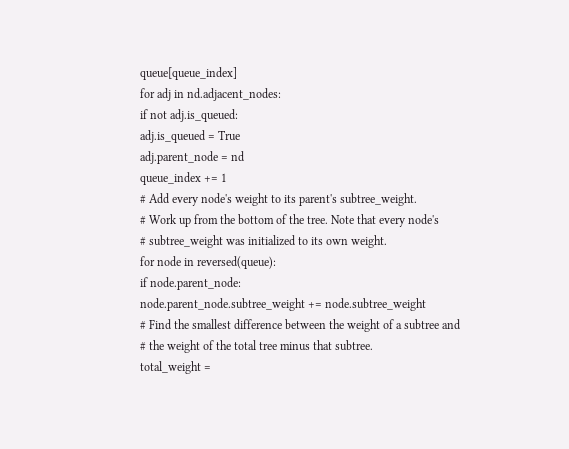queue[queue_index]
for adj in nd.adjacent_nodes:
if not adj.is_queued:
adj.is_queued = True
adj.parent_node = nd
queue_index += 1
# Add every node's weight to its parent's subtree_weight.
# Work up from the bottom of the tree. Note that every node's
# subtree_weight was initialized to its own weight.
for node in reversed(queue):
if node.parent_node:
node.parent_node.subtree_weight += node.subtree_weight
# Find the smallest difference between the weight of a subtree and
# the weight of the total tree minus that subtree.
total_weight =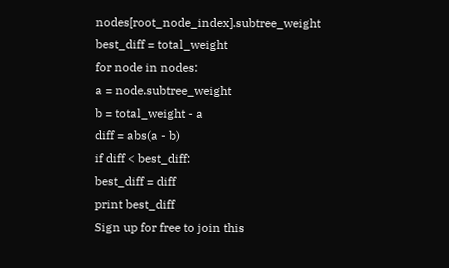nodes[root_node_index].subtree_weight
best_diff = total_weight
for node in nodes:
a = node.subtree_weight
b = total_weight - a
diff = abs(a - b)
if diff < best_diff:
best_diff = diff
print best_diff
Sign up for free to join this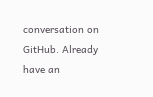conversation on GitHub. Already have an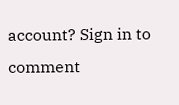account? Sign in to comment